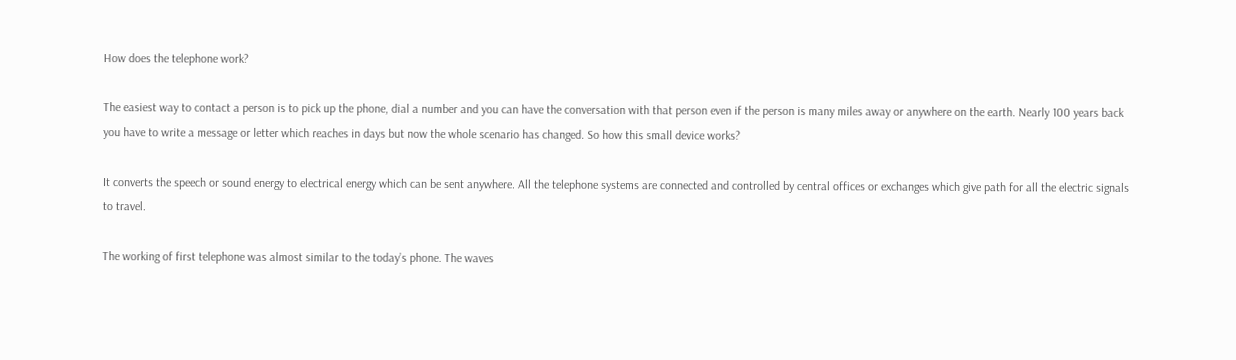How does the telephone work?

The easiest way to contact a person is to pick up the phone, dial a number and you can have the conversation with that person even if the person is many miles away or anywhere on the earth. Nearly 100 years back you have to write a message or letter which reaches in days but now the whole scenario has changed. So how this small device works?

It converts the speech or sound energy to electrical energy which can be sent anywhere. All the telephone systems are connected and controlled by central offices or exchanges which give path for all the electric signals to travel.

The working of first telephone was almost similar to the today’s phone. The waves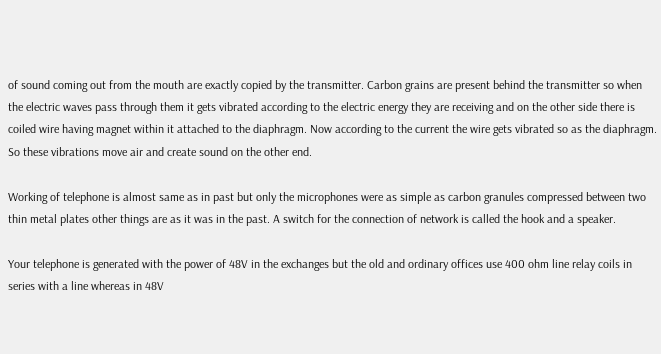of sound coming out from the mouth are exactly copied by the transmitter. Carbon grains are present behind the transmitter so when the electric waves pass through them it gets vibrated according to the electric energy they are receiving and on the other side there is coiled wire having magnet within it attached to the diaphragm. Now according to the current the wire gets vibrated so as the diaphragm. So these vibrations move air and create sound on the other end.

Working of telephone is almost same as in past but only the microphones were as simple as carbon granules compressed between two thin metal plates other things are as it was in the past. A switch for the connection of network is called the hook and a speaker.

Your telephone is generated with the power of 48V in the exchanges but the old and ordinary offices use 400 ohm line relay coils in series with a line whereas in 48V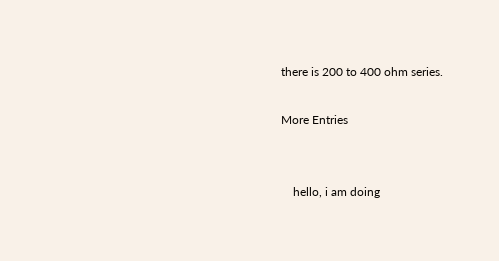there is 200 to 400 ohm series.

More Entries


    hello, i am doing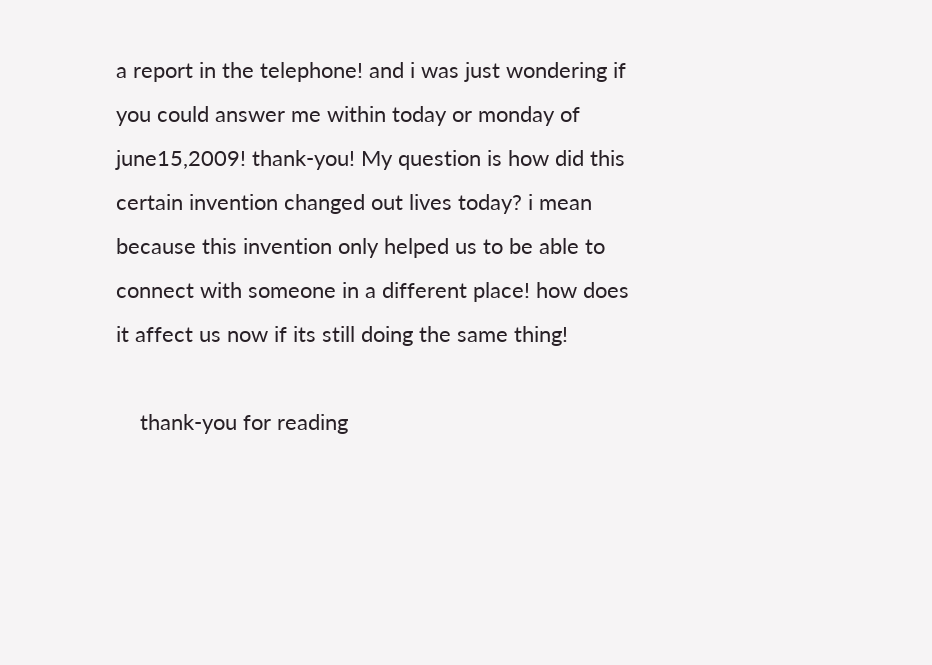a report in the telephone! and i was just wondering if you could answer me within today or monday of june15,2009! thank-you! My question is how did this certain invention changed out lives today? i mean because this invention only helped us to be able to connect with someone in a different place! how does it affect us now if its still doing the same thing!

    thank-you for reading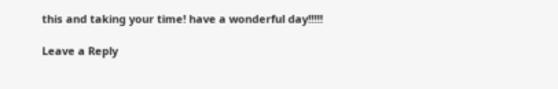this and taking your time! have a wonderful day!!!!!

Leave a Reply